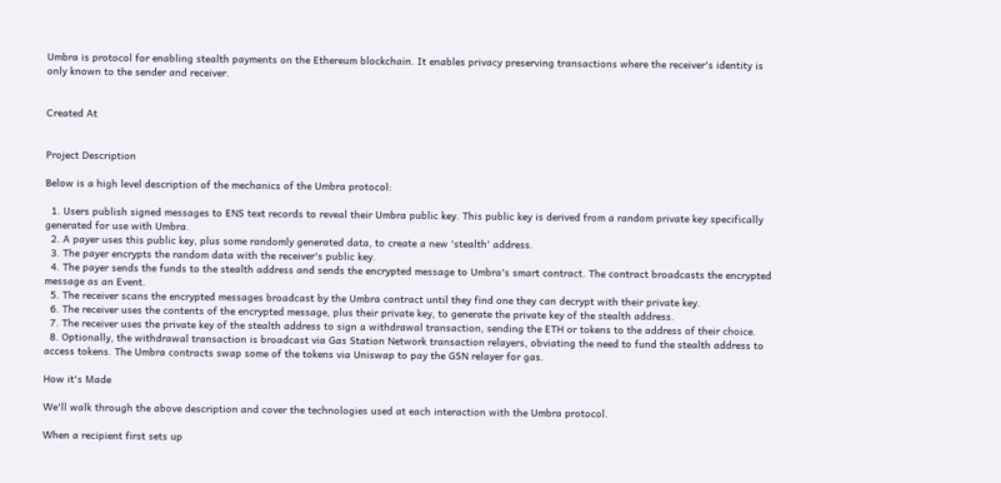Umbra is protocol for enabling stealth payments on the Ethereum blockchain. It enables privacy preserving transactions where the receiver's identity is only known to the sender and receiver.


Created At


Project Description

Below is a high level description of the mechanics of the Umbra protocol:

  1. Users publish signed messages to ENS text records to reveal their Umbra public key. This public key is derived from a random private key specifically generated for use with Umbra.
  2. A payer uses this public key, plus some randomly generated data, to create a new 'stealth' address.
  3. The payer encrypts the random data with the receiver's public key.
  4. The payer sends the funds to the stealth address and sends the encrypted message to Umbra's smart contract. The contract broadcasts the encrypted message as an Event.
  5. The receiver scans the encrypted messages broadcast by the Umbra contract until they find one they can decrypt with their private key.
  6. The receiver uses the contents of the encrypted message, plus their private key, to generate the private key of the stealth address.
  7. The receiver uses the private key of the stealth address to sign a withdrawal transaction, sending the ETH or tokens to the address of their choice.
  8. Optionally, the withdrawal transaction is broadcast via Gas Station Network transaction relayers, obviating the need to fund the stealth address to access tokens. The Umbra contracts swap some of the tokens via Uniswap to pay the GSN relayer for gas.

How it's Made

We'll walk through the above description and cover the technologies used at each interaction with the Umbra protocol.

When a recipient first sets up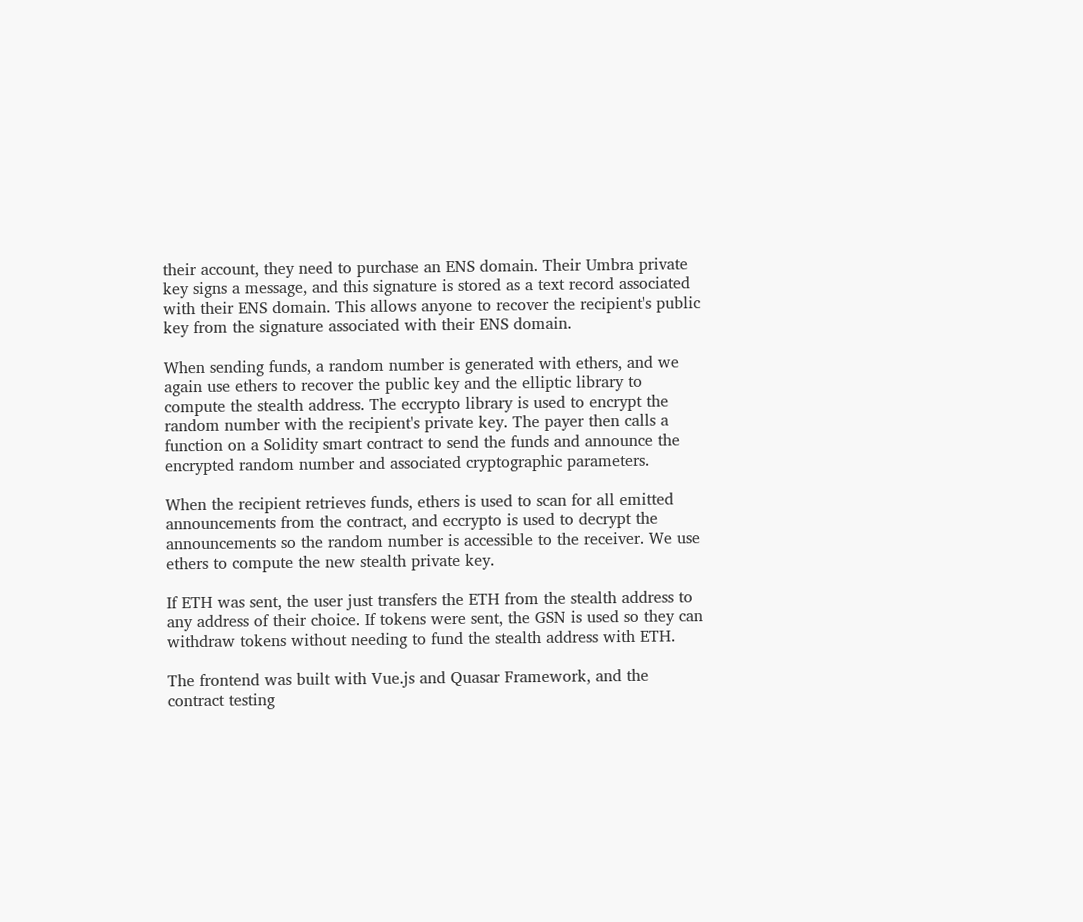their account, they need to purchase an ENS domain. Their Umbra private key signs a message, and this signature is stored as a text record associated with their ENS domain. This allows anyone to recover the recipient's public key from the signature associated with their ENS domain.

When sending funds, a random number is generated with ethers, and we again use ethers to recover the public key and the elliptic library to compute the stealth address. The eccrypto library is used to encrypt the random number with the recipient's private key. The payer then calls a function on a Solidity smart contract to send the funds and announce the encrypted random number and associated cryptographic parameters.

When the recipient retrieves funds, ethers is used to scan for all emitted announcements from the contract, and eccrypto is used to decrypt the announcements so the random number is accessible to the receiver. We use ethers to compute the new stealth private key.

If ETH was sent, the user just transfers the ETH from the stealth address to any address of their choice. If tokens were sent, the GSN is used so they can withdraw tokens without needing to fund the stealth address with ETH.

The frontend was built with Vue.js and Quasar Framework, and the contract testing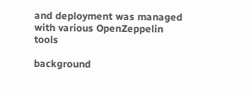and deployment was managed with various OpenZeppelin tools

background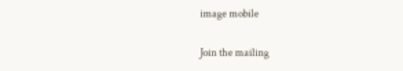image mobile

Join the mailing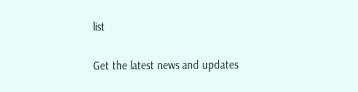list

Get the latest news and updates